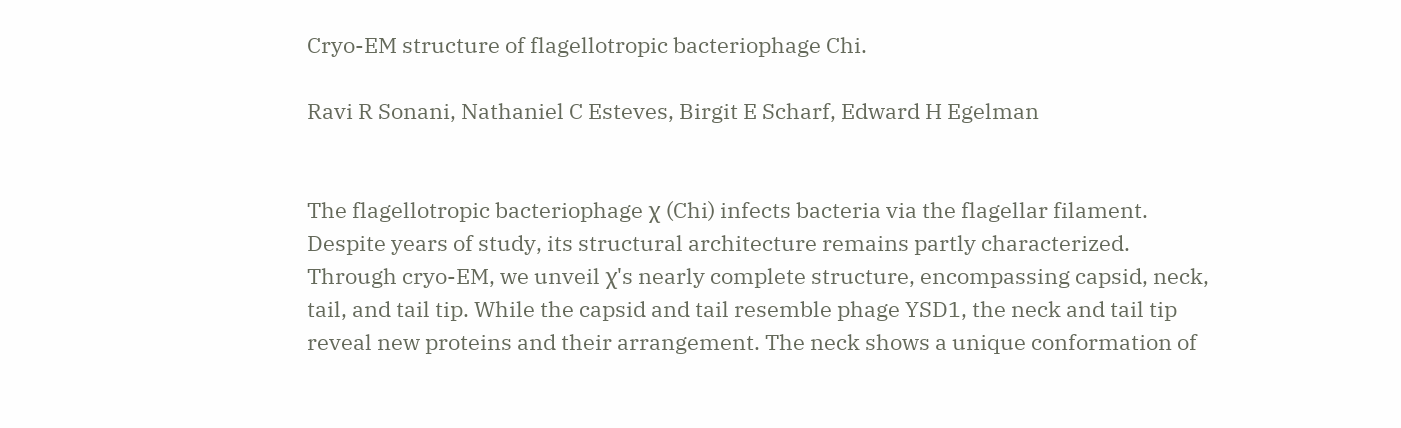Cryo-EM structure of flagellotropic bacteriophage Chi.

Ravi R Sonani, Nathaniel C Esteves, Birgit E Scharf, Edward H Egelman


The flagellotropic bacteriophage χ (Chi) infects bacteria via the flagellar filament. Despite years of study, its structural architecture remains partly characterized. Through cryo-EM, we unveil χ's nearly complete structure, encompassing capsid, neck, tail, and tail tip. While the capsid and tail resemble phage YSD1, the neck and tail tip reveal new proteins and their arrangement. The neck shows a unique conformation of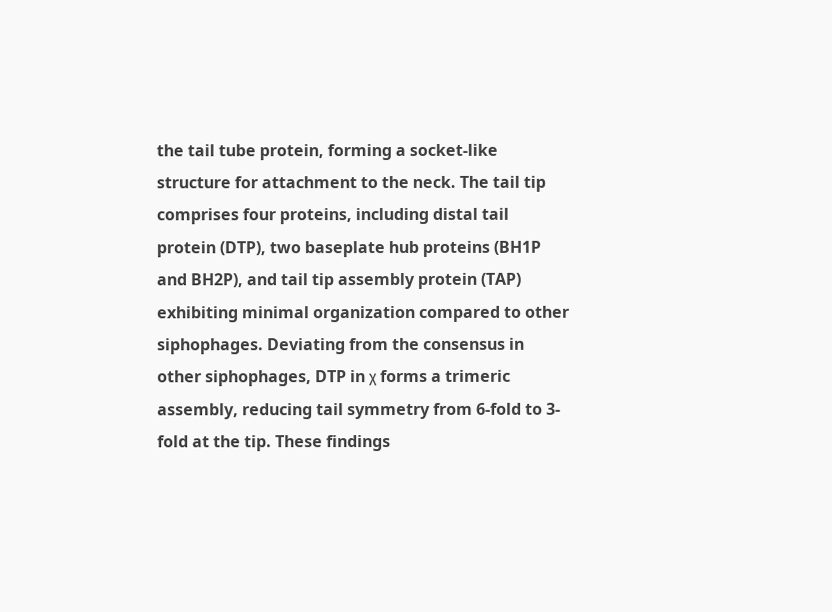the tail tube protein, forming a socket-like structure for attachment to the neck. The tail tip comprises four proteins, including distal tail protein (DTP), two baseplate hub proteins (BH1P and BH2P), and tail tip assembly protein (TAP) exhibiting minimal organization compared to other siphophages. Deviating from the consensus in other siphophages, DTP in χ forms a trimeric assembly, reducing tail symmetry from 6-fold to 3-fold at the tip. These findings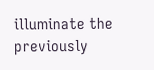illuminate the previously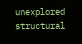unexplored structural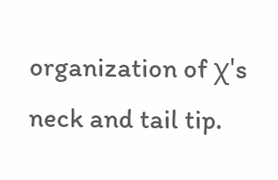organization of χ's neck and tail tip.